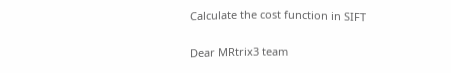Calculate the cost function in SIFT

Dear MRtrix3 team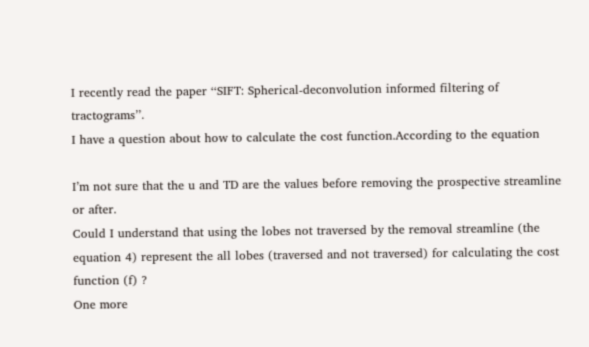I recently read the paper ‘‘SIFT: Spherical-deconvolution informed filtering of tractograms’’.
I have a question about how to calculate the cost function.According to the equation

I’m not sure that the u and TD are the values before removing the prospective streamline or after.
Could I understand that using the lobes not traversed by the removal streamline (the equation 4) represent the all lobes (traversed and not traversed) for calculating the cost function (f) ?
One more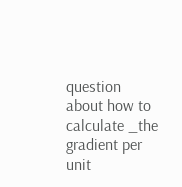question about how to calculate _the gradient per unit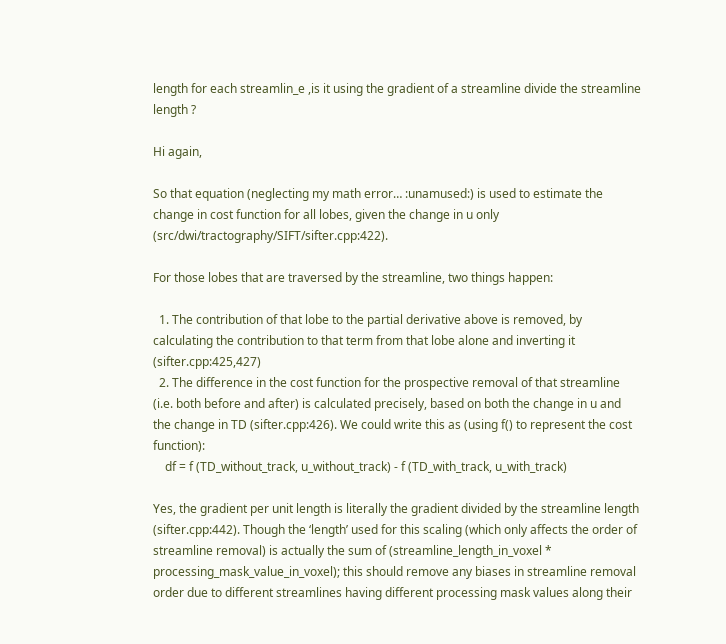length for each streamlin_e ,is it using the gradient of a streamline divide the streamline length ?

Hi again,

So that equation (neglecting my math error… :unamused:) is used to estimate the change in cost function for all lobes, given the change in u only (src/dwi/tractography/SIFT/sifter.cpp:422).

For those lobes that are traversed by the streamline, two things happen:

  1. The contribution of that lobe to the partial derivative above is removed, by calculating the contribution to that term from that lobe alone and inverting it (sifter.cpp:425,427)
  2. The difference in the cost function for the prospective removal of that streamline (i.e. both before and after) is calculated precisely, based on both the change in u and the change in TD (sifter.cpp:426). We could write this as (using f() to represent the cost function):
    df = f (TD_without_track, u_without_track) - f (TD_with_track, u_with_track)

Yes, the gradient per unit length is literally the gradient divided by the streamline length (sifter.cpp:442). Though the ‘length’ used for this scaling (which only affects the order of streamline removal) is actually the sum of (streamline_length_in_voxel * processing_mask_value_in_voxel); this should remove any biases in streamline removal order due to different streamlines having different processing mask values along their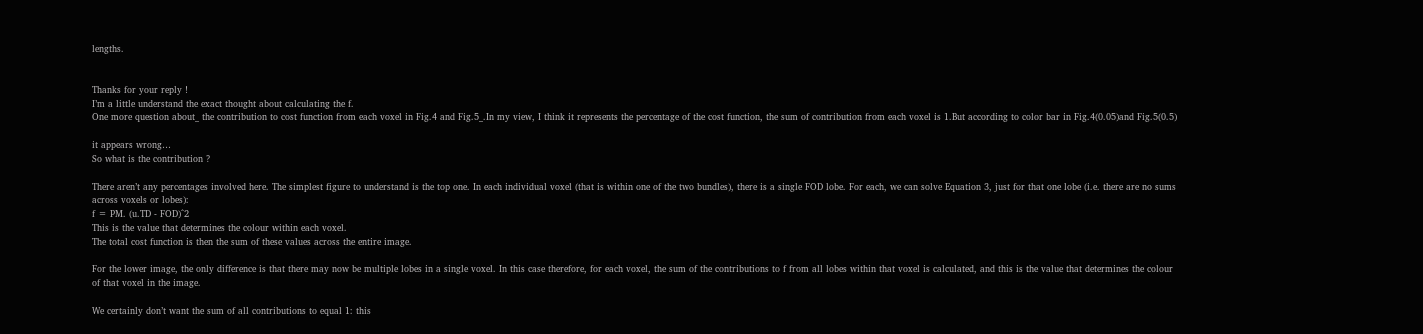lengths.


Thanks for your reply !
I’m a little understand the exact thought about calculating the f.
One more question about_ the contribution to cost function from each voxel in Fig.4 and Fig.5_.In my view, I think it represents the percentage of the cost function, the sum of contribution from each voxel is 1.But according to color bar in Fig.4(0.05)and Fig.5(0.5)

it appears wrong…
So what is the contribution ?

There aren’t any percentages involved here. The simplest figure to understand is the top one. In each individual voxel (that is within one of the two bundles), there is a single FOD lobe. For each, we can solve Equation 3, just for that one lobe (i.e. there are no sums across voxels or lobes):
f = PM. (u.TD - FOD)^2
This is the value that determines the colour within each voxel.
The total cost function is then the sum of these values across the entire image.

For the lower image, the only difference is that there may now be multiple lobes in a single voxel. In this case therefore, for each voxel, the sum of the contributions to f from all lobes within that voxel is calculated, and this is the value that determines the colour of that voxel in the image.

We certainly don’t want the sum of all contributions to equal 1: this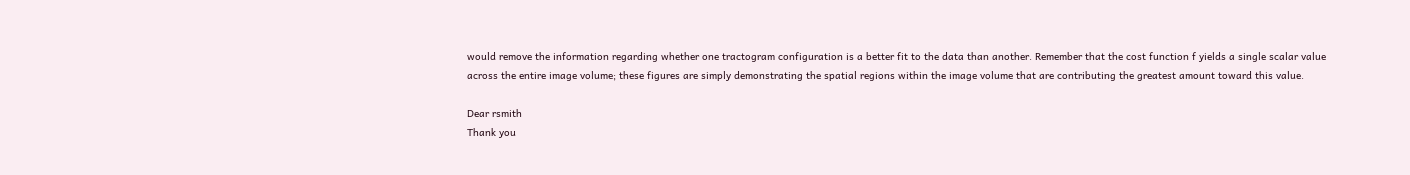would remove the information regarding whether one tractogram configuration is a better fit to the data than another. Remember that the cost function f yields a single scalar value across the entire image volume; these figures are simply demonstrating the spatial regions within the image volume that are contributing the greatest amount toward this value.

Dear rsmith
Thank you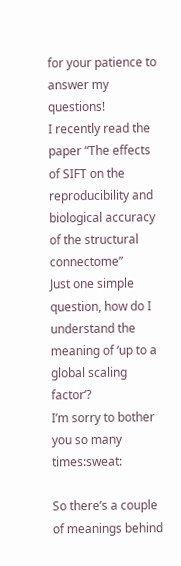for your patience to answer my questions!
I recently read the paper “The effects of SIFT on the reproducibility and biological accuracy of the structural connectome”
Just one simple question, how do I understand the meaning of ‘up to a global scaling factor’?
I’m sorry to bother you so many times:sweat:

So there’s a couple of meanings behind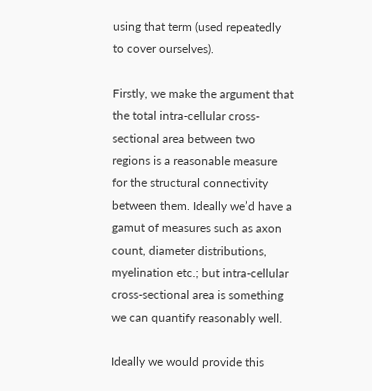using that term (used repeatedly to cover ourselves).

Firstly, we make the argument that the total intra-cellular cross-sectional area between two regions is a reasonable measure for the structural connectivity between them. Ideally we’d have a gamut of measures such as axon count, diameter distributions, myelination etc.; but intra-cellular cross-sectional area is something we can quantify reasonably well.

Ideally we would provide this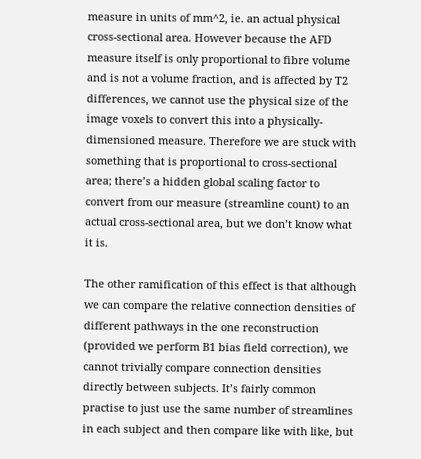measure in units of mm^2, ie. an actual physical cross-sectional area. However because the AFD measure itself is only proportional to fibre volume and is not a volume fraction, and is affected by T2 differences, we cannot use the physical size of the image voxels to convert this into a physically-dimensioned measure. Therefore we are stuck with something that is proportional to cross-sectional area; there’s a hidden global scaling factor to convert from our measure (streamline count) to an actual cross-sectional area, but we don’t know what it is.

The other ramification of this effect is that although we can compare the relative connection densities of different pathways in the one reconstruction (provided we perform B1 bias field correction), we cannot trivially compare connection densities directly between subjects. It’s fairly common practise to just use the same number of streamlines in each subject and then compare like with like, but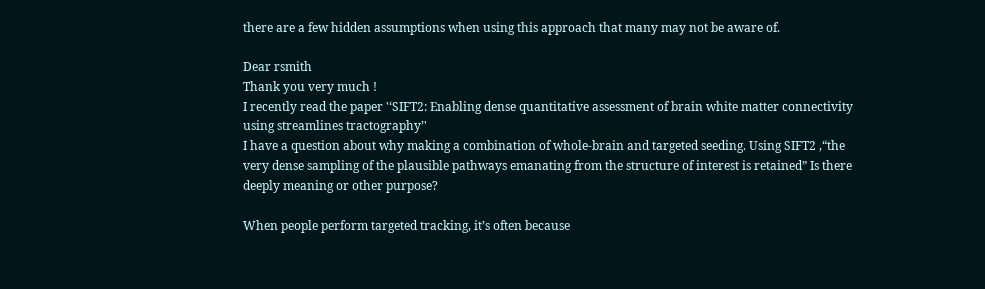there are a few hidden assumptions when using this approach that many may not be aware of.

Dear rsmith
Thank you very much !
I recently read the paper '‘SIFT2: Enabling dense quantitative assessment of brain white matter connectivity
using streamlines tractography’'
I have a question about why making a combination of whole-brain and targeted seeding. Using SIFT2 ,“the very dense sampling of the plausible pathways emanating from the structure of interest is retained” Is there deeply meaning or other purpose?

When people perform targeted tracking, it’s often because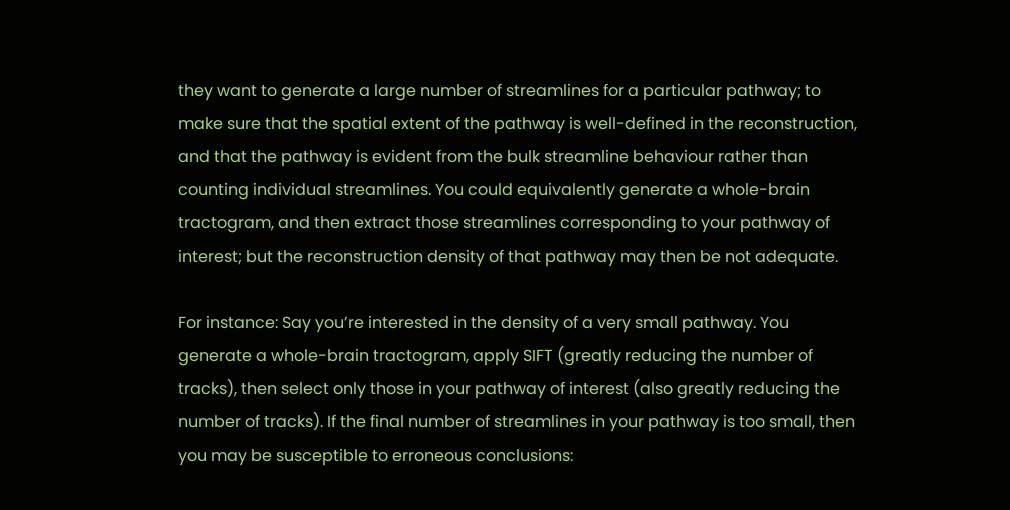they want to generate a large number of streamlines for a particular pathway; to make sure that the spatial extent of the pathway is well-defined in the reconstruction, and that the pathway is evident from the bulk streamline behaviour rather than counting individual streamlines. You could equivalently generate a whole-brain tractogram, and then extract those streamlines corresponding to your pathway of interest; but the reconstruction density of that pathway may then be not adequate.

For instance: Say you’re interested in the density of a very small pathway. You generate a whole-brain tractogram, apply SIFT (greatly reducing the number of tracks), then select only those in your pathway of interest (also greatly reducing the number of tracks). If the final number of streamlines in your pathway is too small, then you may be susceptible to erroneous conclusions: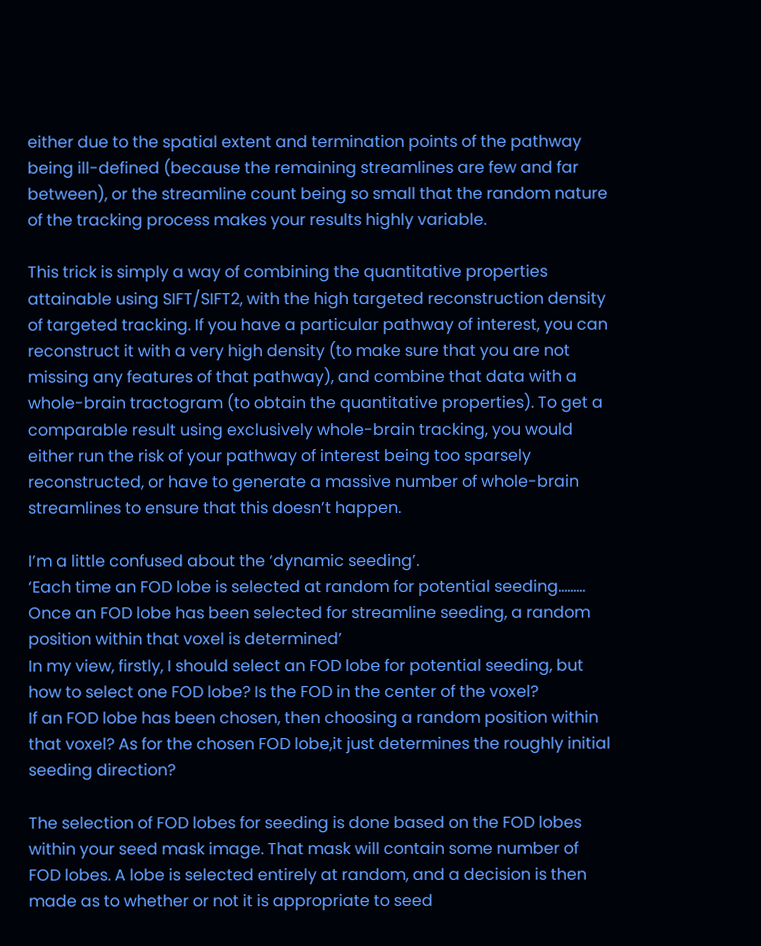either due to the spatial extent and termination points of the pathway being ill-defined (because the remaining streamlines are few and far between), or the streamline count being so small that the random nature of the tracking process makes your results highly variable.

This trick is simply a way of combining the quantitative properties attainable using SIFT/SIFT2, with the high targeted reconstruction density of targeted tracking. If you have a particular pathway of interest, you can reconstruct it with a very high density (to make sure that you are not missing any features of that pathway), and combine that data with a whole-brain tractogram (to obtain the quantitative properties). To get a comparable result using exclusively whole-brain tracking, you would either run the risk of your pathway of interest being too sparsely reconstructed, or have to generate a massive number of whole-brain streamlines to ensure that this doesn’t happen.

I’m a little confused about the ‘dynamic seeding’.
‘Each time an FOD lobe is selected at random for potential seeding……… Once an FOD lobe has been selected for streamline seeding, a random position within that voxel is determined’
In my view, firstly, I should select an FOD lobe for potential seeding, but how to select one FOD lobe? Is the FOD in the center of the voxel?
If an FOD lobe has been chosen, then choosing a random position within that voxel? As for the chosen FOD lobe,it just determines the roughly initial seeding direction?

The selection of FOD lobes for seeding is done based on the FOD lobes within your seed mask image. That mask will contain some number of FOD lobes. A lobe is selected entirely at random, and a decision is then made as to whether or not it is appropriate to seed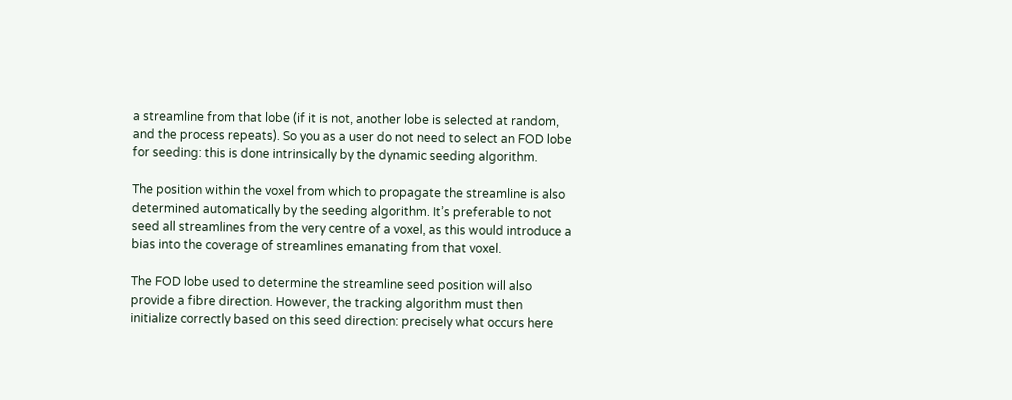a streamline from that lobe (if it is not, another lobe is selected at random, and the process repeats). So you as a user do not need to select an FOD lobe for seeding: this is done intrinsically by the dynamic seeding algorithm.

The position within the voxel from which to propagate the streamline is also determined automatically by the seeding algorithm. It’s preferable to not seed all streamlines from the very centre of a voxel, as this would introduce a bias into the coverage of streamlines emanating from that voxel.

The FOD lobe used to determine the streamline seed position will also provide a fibre direction. However, the tracking algorithm must then initialize correctly based on this seed direction: precisely what occurs here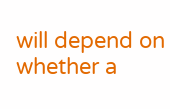will depend on whether a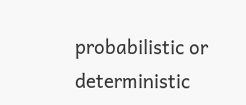probabilistic or deterministic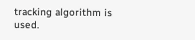tracking algorithm is used.